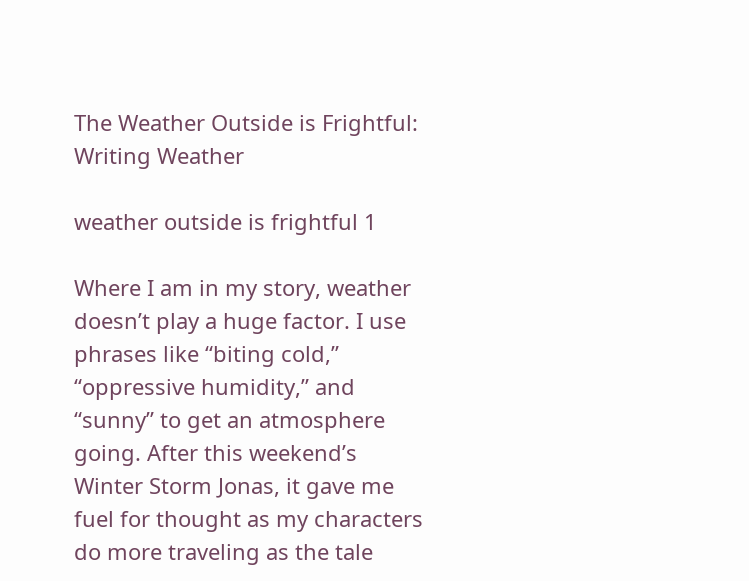The Weather Outside is Frightful: Writing Weather

weather outside is frightful 1

Where I am in my story, weather doesn’t play a huge factor. I use phrases like “biting cold,” “oppressive humidity,” and “sunny” to get an atmosphere going. After this weekend’s Winter Storm Jonas, it gave me fuel for thought as my characters do more traveling as the tale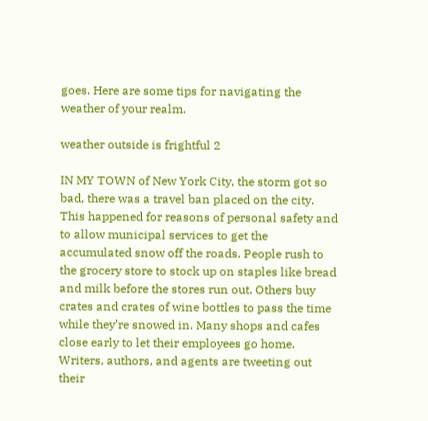goes. Here are some tips for navigating the weather of your realm.

weather outside is frightful 2

IN MY TOWN of New York City, the storm got so bad, there was a travel ban placed on the city. This happened for reasons of personal safety and to allow municipal services to get the accumulated snow off the roads. People rush to the grocery store to stock up on staples like bread and milk before the stores run out. Others buy crates and crates of wine bottles to pass the time while they’re snowed in. Many shops and cafes close early to let their employees go home. Writers, authors, and agents are tweeting out their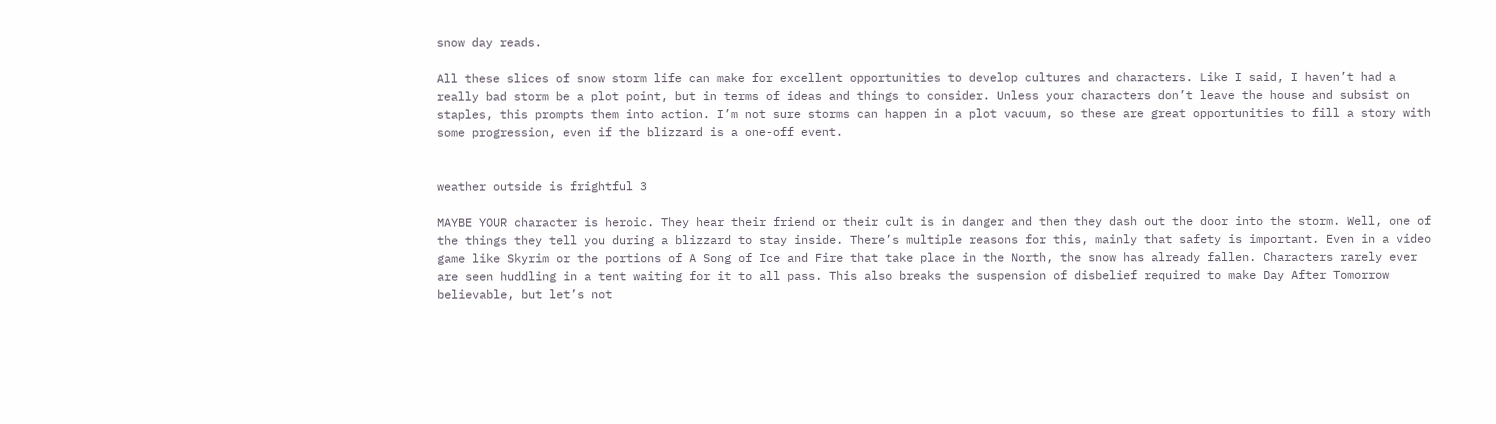snow day reads.

All these slices of snow storm life can make for excellent opportunities to develop cultures and characters. Like I said, I haven’t had a really bad storm be a plot point, but in terms of ideas and things to consider. Unless your characters don’t leave the house and subsist on staples, this prompts them into action. I’m not sure storms can happen in a plot vacuum, so these are great opportunities to fill a story with some progression, even if the blizzard is a one-off event.


weather outside is frightful 3

MAYBE YOUR character is heroic. They hear their friend or their cult is in danger and then they dash out the door into the storm. Well, one of the things they tell you during a blizzard to stay inside. There’s multiple reasons for this, mainly that safety is important. Even in a video game like Skyrim or the portions of A Song of Ice and Fire that take place in the North, the snow has already fallen. Characters rarely ever are seen huddling in a tent waiting for it to all pass. This also breaks the suspension of disbelief required to make Day After Tomorrow believable, but let’s not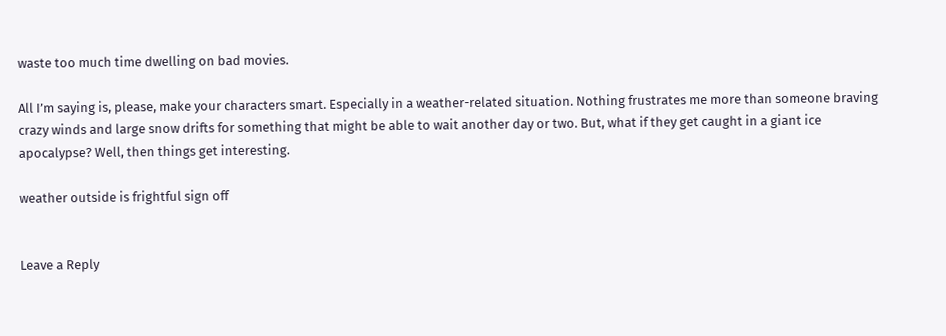waste too much time dwelling on bad movies.

All I’m saying is, please, make your characters smart. Especially in a weather-related situation. Nothing frustrates me more than someone braving crazy winds and large snow drifts for something that might be able to wait another day or two. But, what if they get caught in a giant ice apocalypse? Well, then things get interesting.

weather outside is frightful sign off


Leave a Reply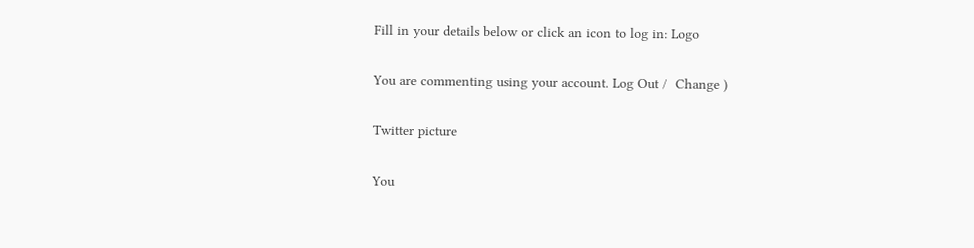Fill in your details below or click an icon to log in: Logo

You are commenting using your account. Log Out /  Change )

Twitter picture

You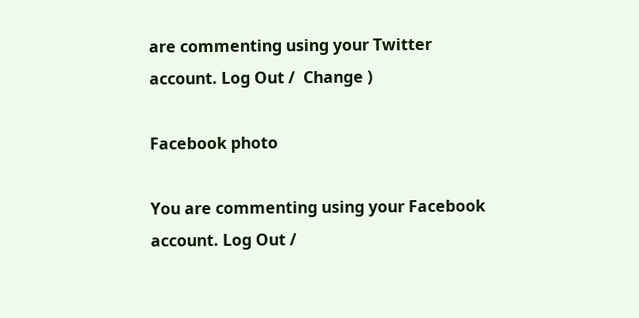are commenting using your Twitter account. Log Out /  Change )

Facebook photo

You are commenting using your Facebook account. Log Out /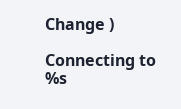Change )

Connecting to %s